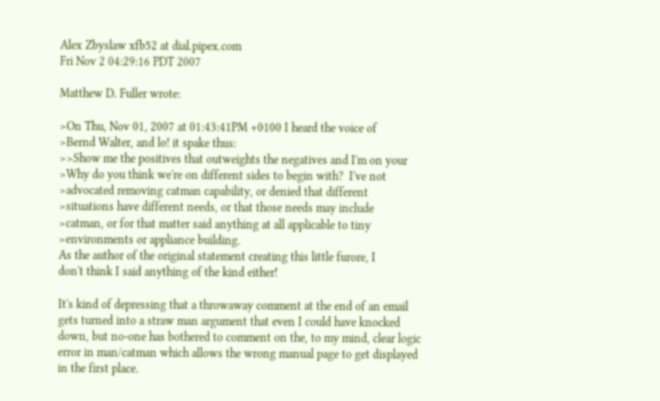Alex Zbyslaw xfb52 at dial.pipex.com
Fri Nov 2 04:29:16 PDT 2007

Matthew D. Fuller wrote:

>On Thu, Nov 01, 2007 at 01:43:41PM +0100 I heard the voice of
>Bernd Walter, and lo! it spake thus:
>>Show me the positives that outweights the negatives and I'm on your
>Why do you think we're on different sides to begin with?  I've not
>advocated removing catman capability, or denied that different
>situations have different needs, or that those needs may include
>catman, or for that matter said anything at all applicable to tiny
>environments or appliance building.
As the author of the original statement creating this little furore, I
don't think I said anything of the kind either!

It's kind of depressing that a throwaway comment at the end of an email
gets turned into a straw man argument that even I could have knocked
down, but no-one has bothered to comment on the, to my mind, clear logic
error in man/catman which allows the wrong manual page to get displayed
in the first place.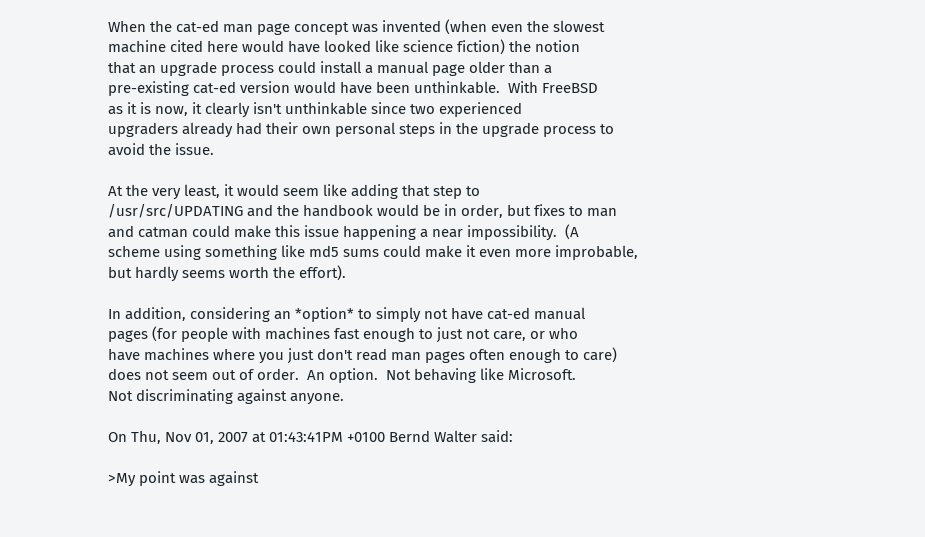When the cat-ed man page concept was invented (when even the slowest
machine cited here would have looked like science fiction) the notion
that an upgrade process could install a manual page older than a
pre-existing cat-ed version would have been unthinkable.  With FreeBSD
as it is now, it clearly isn't unthinkable since two experienced
upgraders already had their own personal steps in the upgrade process to
avoid the issue.

At the very least, it would seem like adding that step to
/usr/src/UPDATING and the handbook would be in order, but fixes to man
and catman could make this issue happening a near impossibility.  (A
scheme using something like md5 sums could make it even more improbable,
but hardly seems worth the effort).

In addition, considering an *option* to simply not have cat-ed manual
pages (for people with machines fast enough to just not care, or who
have machines where you just don't read man pages often enough to care)
does not seem out of order.  An option.  Not behaving like Microsoft.
Not discriminating against anyone.

On Thu, Nov 01, 2007 at 01:43:41PM +0100 Bernd Walter said:

>My point was against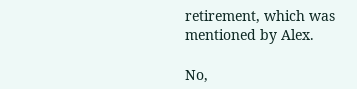retirement, which was mentioned by Alex.

No,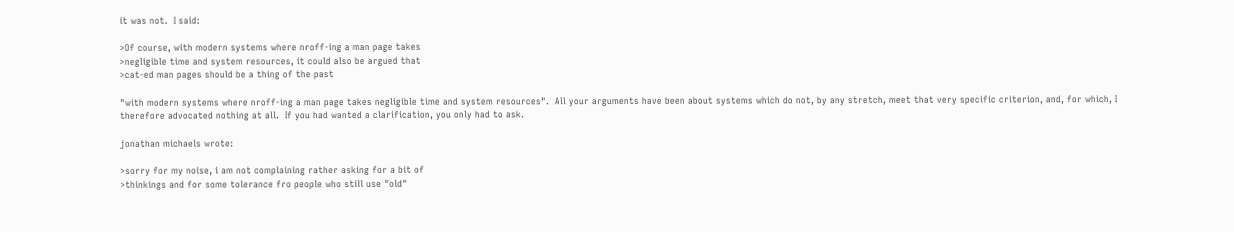it was not.  I said:

>Of course, with modern systems where nroff-ing a man page takes
>negligible time and system resources, it could also be argued that
>cat-ed man pages should be a thing of the past

"with modern systems where nroff-ing a man page takes negligible time and system resources".  All your arguments have been about systems which do not, by any stretch, meet that very specific criterion, and, for which, I therefore advocated nothing at all.  If you had wanted a clarification, you only had to ask.

jonathan michaels wrote:

>sorry for my noise, i am not complaining rather asking for a bit of
>thinkings and for some tolerance fro people who still use "old"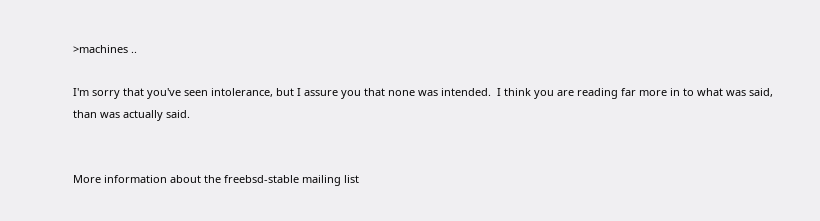>machines ..

I'm sorry that you've seen intolerance, but I assure you that none was intended.  I think you are reading far more in to what was said, than was actually said.


More information about the freebsd-stable mailing list